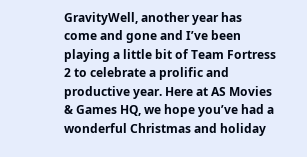GravityWell, another year has come and gone and I’ve been playing a little bit of Team Fortress 2 to celebrate a prolific and productive year. Here at AS Movies & Games HQ, we hope you’ve had a wonderful Christmas and holiday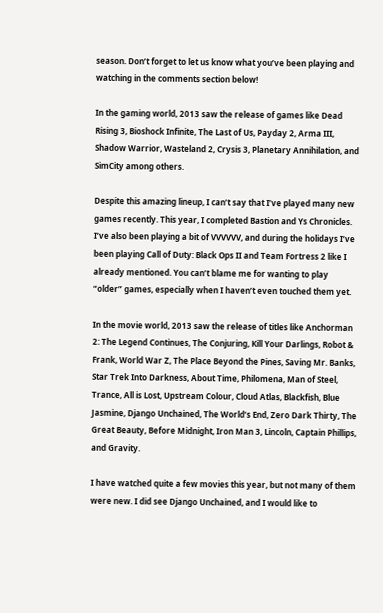season. Don’t forget to let us know what you’ve been playing and watching in the comments section below!

In the gaming world, 2013 saw the release of games like Dead Rising 3, Bioshock Infinite, The Last of Us, Payday 2, Arma III, Shadow Warrior, Wasteland 2, Crysis 3, Planetary Annihilation, and SimCity among others.

Despite this amazing lineup, I can’t say that I’ve played many new games recently. This year, I completed Bastion and Ys Chronicles. I’ve also been playing a bit of VVVVVV, and during the holidays I’ve been playing Call of Duty: Black Ops II and Team Fortress 2 like I already mentioned. You can’t blame me for wanting to play “older” games, especially when I haven’t even touched them yet.

In the movie world, 2013 saw the release of titles like Anchorman 2: The Legend Continues, The Conjuring, Kill Your Darlings, Robot & Frank, World War Z, The Place Beyond the Pines, Saving Mr. Banks, Star Trek Into Darkness, About Time, Philomena, Man of Steel, Trance, All is Lost, Upstream Colour, Cloud Atlas, Blackfish, Blue Jasmine, Django Unchained, The World’s End, Zero Dark Thirty, The Great Beauty, Before Midnight, Iron Man 3, Lincoln, Captain Phillips, and Gravity.

I have watched quite a few movies this year, but not many of them were new. I did see Django Unchained, and I would like to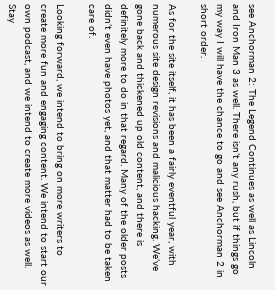see Anchorman 2: The Legend Continues as well as Lincoln and Iron Man 3 as well. There isn’t any rush, but if things go my way I will have the chance to go and see Anchorman 2 in short order.

As for the site itself, it has been a fairly eventful year, with numerous site design revisions and malicious hacking. We’ve gone back and thickened up old content, and there is definitely more to do in that regard. Many of the older posts didn’t even have photos yet, and that matter had to be taken care of.

Looking forward, we intend to bring on more writers to create more fun and engaging content. We intend to start our own podcast, and we intend to create more videos as well. Stay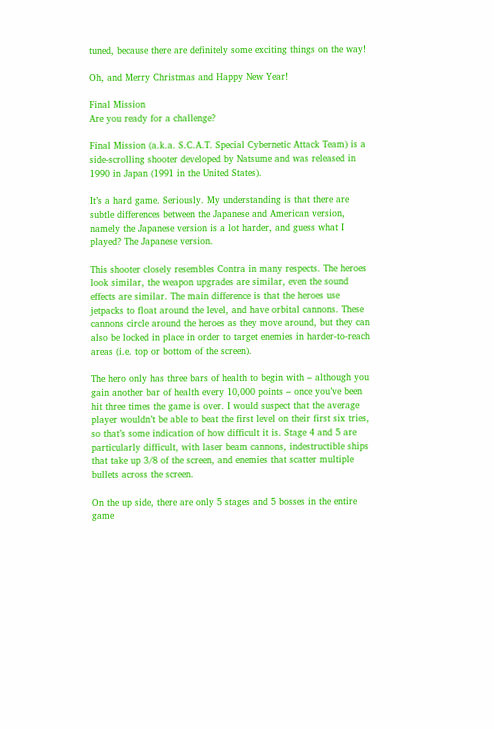tuned, because there are definitely some exciting things on the way!

Oh, and Merry Christmas and Happy New Year!

Final Mission
Are you ready for a challenge?

Final Mission (a.k.a. S.C.A.T. Special Cybernetic Attack Team) is a side-scrolling shooter developed by Natsume and was released in 1990 in Japan (1991 in the United States).

It’s a hard game. Seriously. My understanding is that there are subtle differences between the Japanese and American version, namely the Japanese version is a lot harder, and guess what I played? The Japanese version.

This shooter closely resembles Contra in many respects. The heroes look similar, the weapon upgrades are similar, even the sound effects are similar. The main difference is that the heroes use jetpacks to float around the level, and have orbital cannons. These cannons circle around the heroes as they move around, but they can also be locked in place in order to target enemies in harder-to-reach areas (i.e. top or bottom of the screen).

The hero only has three bars of health to begin with – although you gain another bar of health every 10,000 points – once you’ve been hit three times the game is over. I would suspect that the average player wouldn’t be able to beat the first level on their first six tries, so that’s some indication of how difficult it is. Stage 4 and 5 are particularly difficult, with laser beam cannons, indestructible ships that take up 3/8 of the screen, and enemies that scatter multiple bullets across the screen.

On the up side, there are only 5 stages and 5 bosses in the entire game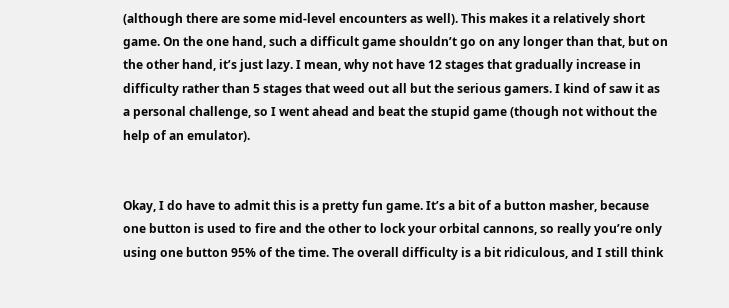(although there are some mid-level encounters as well). This makes it a relatively short game. On the one hand, such a difficult game shouldn’t go on any longer than that, but on the other hand, it’s just lazy. I mean, why not have 12 stages that gradually increase in difficulty rather than 5 stages that weed out all but the serious gamers. I kind of saw it as a personal challenge, so I went ahead and beat the stupid game (though not without the help of an emulator).


Okay, I do have to admit this is a pretty fun game. It’s a bit of a button masher, because one button is used to fire and the other to lock your orbital cannons, so really you’re only using one button 95% of the time. The overall difficulty is a bit ridiculous, and I still think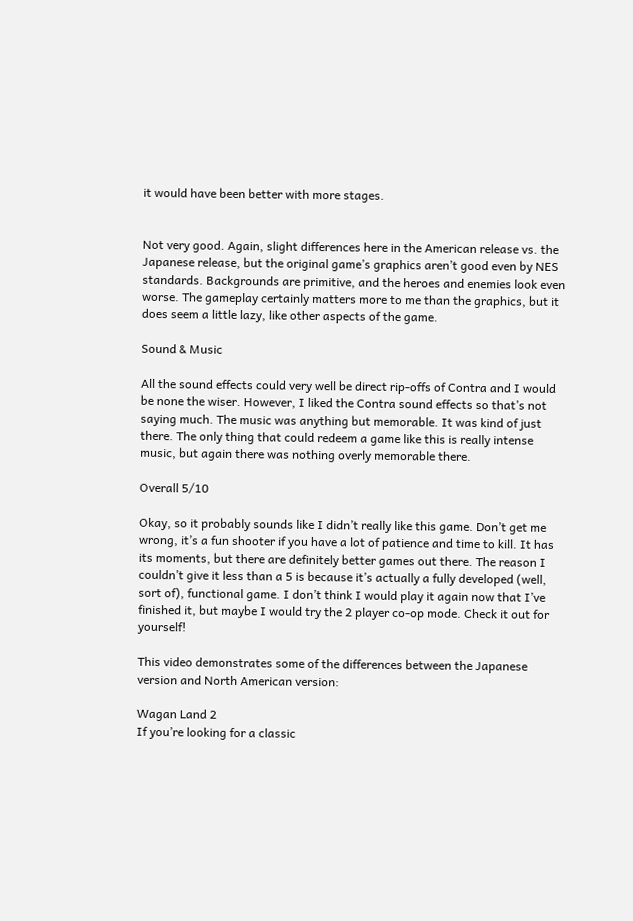it would have been better with more stages.


Not very good. Again, slight differences here in the American release vs. the Japanese release, but the original game’s graphics aren’t good even by NES standards. Backgrounds are primitive, and the heroes and enemies look even worse. The gameplay certainly matters more to me than the graphics, but it does seem a little lazy, like other aspects of the game.

Sound & Music

All the sound effects could very well be direct rip-offs of Contra and I would be none the wiser. However, I liked the Contra sound effects so that’s not saying much. The music was anything but memorable. It was kind of just there. The only thing that could redeem a game like this is really intense music, but again there was nothing overly memorable there.

Overall 5/10

Okay, so it probably sounds like I didn’t really like this game. Don’t get me wrong, it’s a fun shooter if you have a lot of patience and time to kill. It has its moments, but there are definitely better games out there. The reason I couldn’t give it less than a 5 is because it’s actually a fully developed (well, sort of), functional game. I don’t think I would play it again now that I’ve finished it, but maybe I would try the 2 player co-op mode. Check it out for yourself!

This video demonstrates some of the differences between the Japanese version and North American version:

Wagan Land 2
If you’re looking for a classic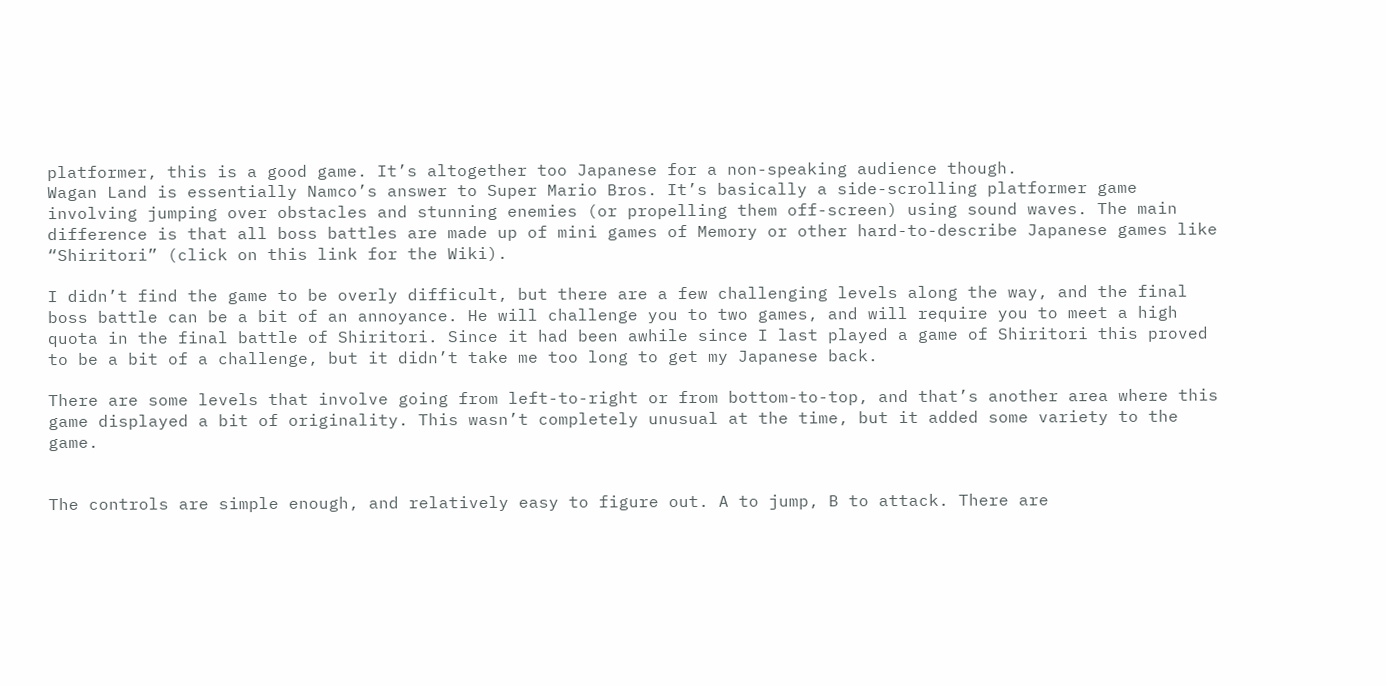platformer, this is a good game. It’s altogether too Japanese for a non-speaking audience though.
Wagan Land is essentially Namco’s answer to Super Mario Bros. It’s basically a side-scrolling platformer game involving jumping over obstacles and stunning enemies (or propelling them off-screen) using sound waves. The main difference is that all boss battles are made up of mini games of Memory or other hard-to-describe Japanese games like “Shiritori” (click on this link for the Wiki).

I didn’t find the game to be overly difficult, but there are a few challenging levels along the way, and the final boss battle can be a bit of an annoyance. He will challenge you to two games, and will require you to meet a high quota in the final battle of Shiritori. Since it had been awhile since I last played a game of Shiritori this proved to be a bit of a challenge, but it didn’t take me too long to get my Japanese back.

There are some levels that involve going from left-to-right or from bottom-to-top, and that’s another area where this game displayed a bit of originality. This wasn’t completely unusual at the time, but it added some variety to the game.


The controls are simple enough, and relatively easy to figure out. A to jump, B to attack. There are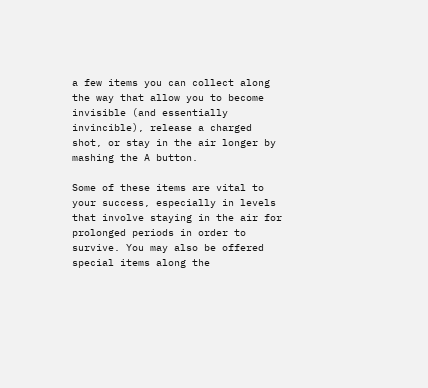a few items you can collect along the way that allow you to become invisible (and essentially invincible), release a charged shot, or stay in the air longer by mashing the A button.

Some of these items are vital to your success, especially in levels that involve staying in the air for prolonged periods in order to survive. You may also be offered special items along the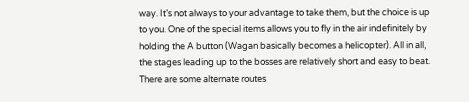way. It’s not always to your advantage to take them, but the choice is up to you. One of the special items allows you to fly in the air indefinitely by holding the A button (Wagan basically becomes a helicopter). All in all, the stages leading up to the bosses are relatively short and easy to beat. There are some alternate routes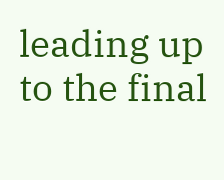leading up to the final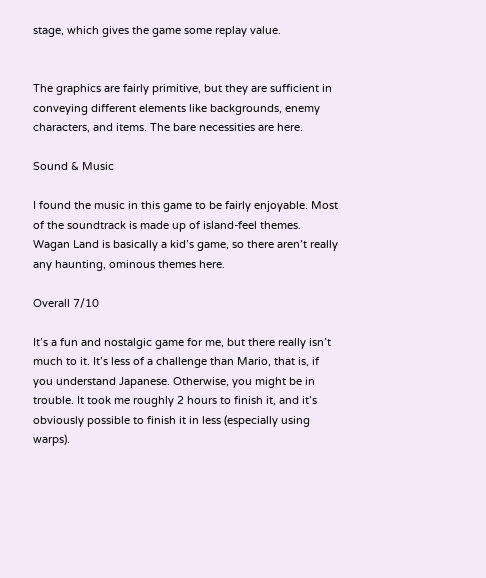stage, which gives the game some replay value.


The graphics are fairly primitive, but they are sufficient in conveying different elements like backgrounds, enemy characters, and items. The bare necessities are here.

Sound & Music

I found the music in this game to be fairly enjoyable. Most of the soundtrack is made up of island-feel themes. Wagan Land is basically a kid’s game, so there aren’t really any haunting, ominous themes here.

Overall 7/10

It’s a fun and nostalgic game for me, but there really isn’t much to it. It’s less of a challenge than Mario, that is, if you understand Japanese. Otherwise, you might be in trouble. It took me roughly 2 hours to finish it, and it’s obviously possible to finish it in less (especially using warps).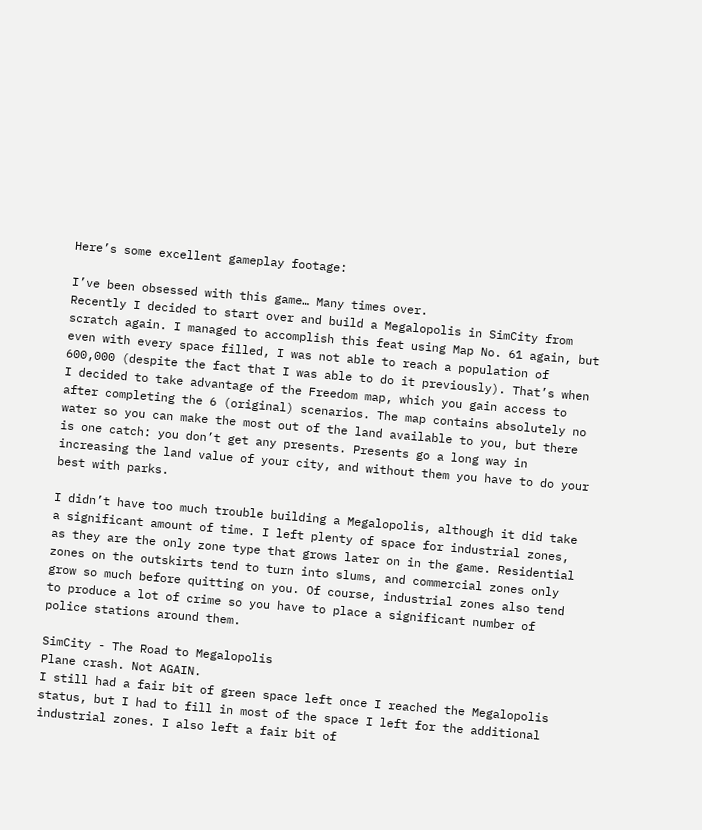Here’s some excellent gameplay footage:

I’ve been obsessed with this game… Many times over.
Recently I decided to start over and build a Megalopolis in SimCity from scratch again. I managed to accomplish this feat using Map No. 61 again, but even with every space filled, I was not able to reach a population of 600,000 (despite the fact that I was able to do it previously). That’s when I decided to take advantage of the Freedom map, which you gain access to after completing the 6 (original) scenarios. The map contains absolutely no water so you can make the most out of the land available to you, but there is one catch: you don’t get any presents. Presents go a long way in increasing the land value of your city, and without them you have to do your best with parks.

I didn’t have too much trouble building a Megalopolis, although it did take a significant amount of time. I left plenty of space for industrial zones, as they are the only zone type that grows later on in the game. Residential zones on the outskirts tend to turn into slums, and commercial zones only grow so much before quitting on you. Of course, industrial zones also tend to produce a lot of crime so you have to place a significant number of police stations around them.

SimCity - The Road to Megalopolis
Plane crash. Not AGAIN.
I still had a fair bit of green space left once I reached the Megalopolis status, but I had to fill in most of the space I left for the additional industrial zones. I also left a fair bit of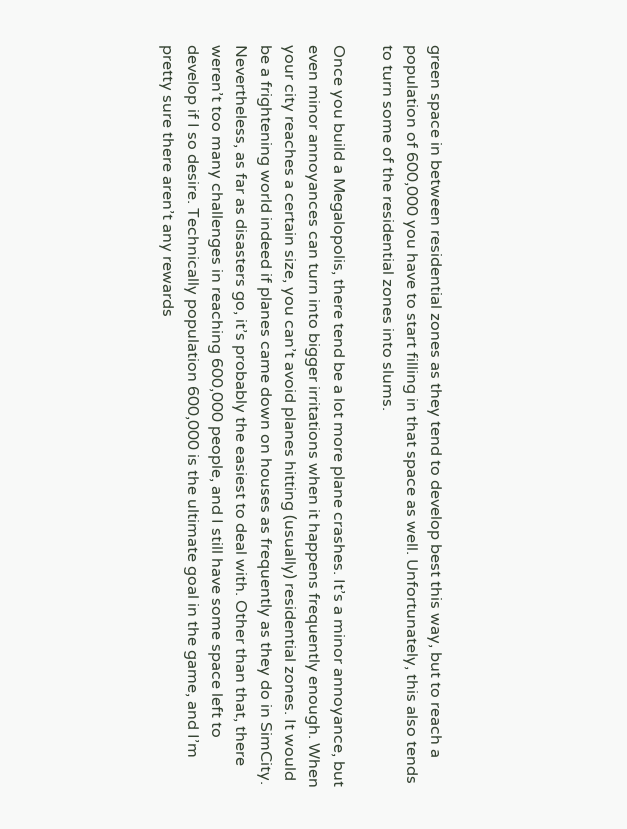green space in between residential zones as they tend to develop best this way, but to reach a population of 600,000 you have to start filling in that space as well. Unfortunately, this also tends to turn some of the residential zones into slums.

Once you build a Megalopolis, there tend be a lot more plane crashes. It’s a minor annoyance, but even minor annoyances can turn into bigger irritations when it happens frequently enough. When your city reaches a certain size, you can’t avoid planes hitting (usually) residential zones. It would be a frightening world indeed if planes came down on houses as frequently as they do in SimCity. Nevertheless, as far as disasters go, it’s probably the easiest to deal with. Other than that, there weren’t too many challenges in reaching 600,000 people, and I still have some space left to develop if I so desire. Technically population 600,000 is the ultimate goal in the game, and I’m pretty sure there aren’t any rewards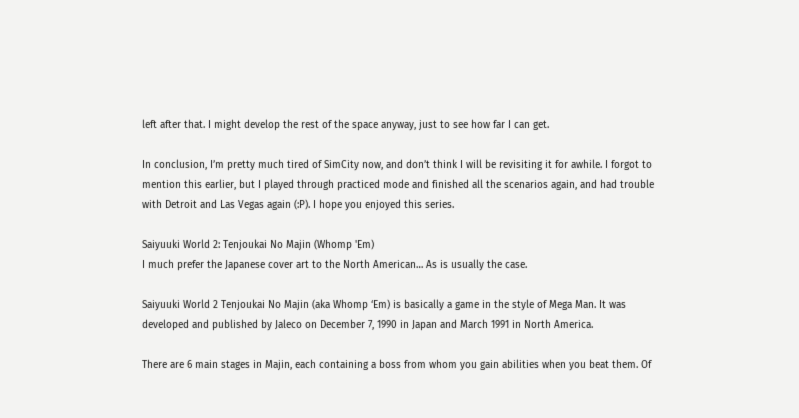left after that. I might develop the rest of the space anyway, just to see how far I can get.

In conclusion, I’m pretty much tired of SimCity now, and don’t think I will be revisiting it for awhile. I forgot to mention this earlier, but I played through practiced mode and finished all the scenarios again, and had trouble with Detroit and Las Vegas again (:P). I hope you enjoyed this series.

Saiyuuki World 2: Tenjoukai No Majin (Whomp 'Em)
I much prefer the Japanese cover art to the North American… As is usually the case.

Saiyuuki World 2 Tenjoukai No Majin (aka Whomp ‘Em) is basically a game in the style of Mega Man. It was developed and published by Jaleco on December 7, 1990 in Japan and March 1991 in North America.

There are 6 main stages in Majin, each containing a boss from whom you gain abilities when you beat them. Of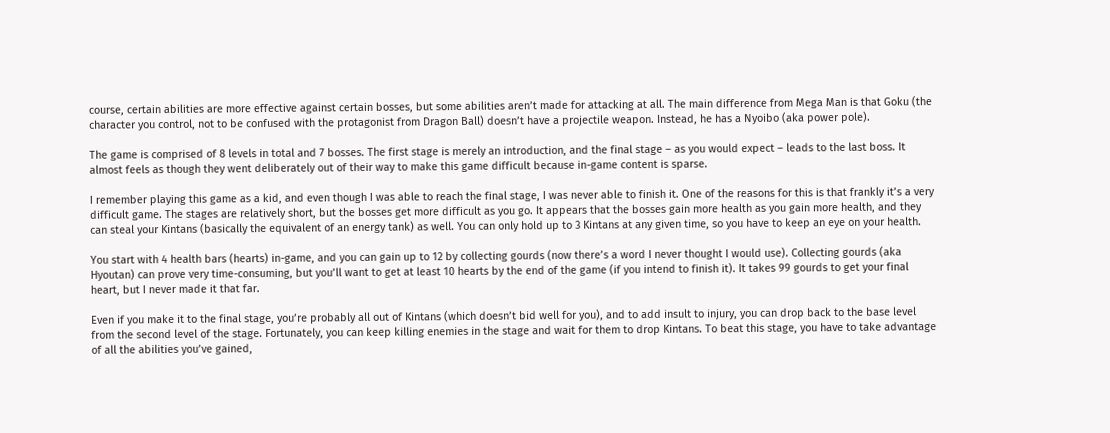course, certain abilities are more effective against certain bosses, but some abilities aren’t made for attacking at all. The main difference from Mega Man is that Goku (the character you control, not to be confused with the protagonist from Dragon Ball) doesn’t have a projectile weapon. Instead, he has a Nyoibo (aka power pole).

The game is comprised of 8 levels in total and 7 bosses. The first stage is merely an introduction, and the final stage – as you would expect – leads to the last boss. It almost feels as though they went deliberately out of their way to make this game difficult because in-game content is sparse.

I remember playing this game as a kid, and even though I was able to reach the final stage, I was never able to finish it. One of the reasons for this is that frankly it’s a very difficult game. The stages are relatively short, but the bosses get more difficult as you go. It appears that the bosses gain more health as you gain more health, and they can steal your Kintans (basically the equivalent of an energy tank) as well. You can only hold up to 3 Kintans at any given time, so you have to keep an eye on your health.

You start with 4 health bars (hearts) in-game, and you can gain up to 12 by collecting gourds (now there’s a word I never thought I would use). Collecting gourds (aka Hyoutan) can prove very time-consuming, but you’ll want to get at least 10 hearts by the end of the game (if you intend to finish it). It takes 99 gourds to get your final heart, but I never made it that far.

Even if you make it to the final stage, you’re probably all out of Kintans (which doesn’t bid well for you), and to add insult to injury, you can drop back to the base level from the second level of the stage. Fortunately, you can keep killing enemies in the stage and wait for them to drop Kintans. To beat this stage, you have to take advantage of all the abilities you’ve gained,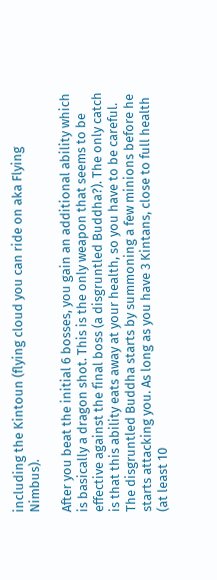including the Kintoun (flying cloud you can ride on aka Flying Nimbus).

After you beat the initial 6 bosses, you gain an additional ability which is basically a dragon shot. This is the only weapon that seems to be effective against the final boss (a disgruntled Buddha?). The only catch is that this ability eats away at your health, so you have to be careful. The disgruntled Buddha starts by summoning a few minions before he starts attacking you. As long as you have 3 Kintans, close to full health (at least 10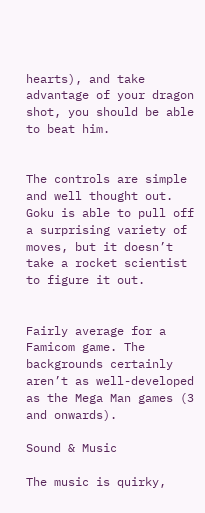hearts), and take advantage of your dragon shot, you should be able to beat him.


The controls are simple and well thought out. Goku is able to pull off a surprising variety of moves, but it doesn’t take a rocket scientist to figure it out.


Fairly average for a Famicom game. The backgrounds certainly aren’t as well-developed as the Mega Man games (3 and onwards).

Sound & Music

The music is quirky,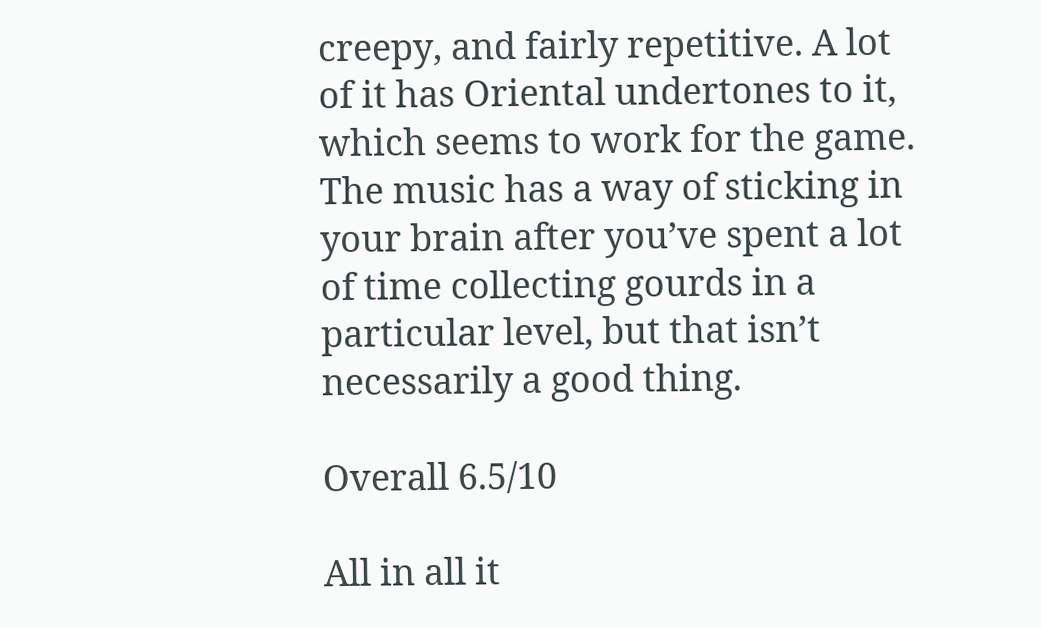creepy, and fairly repetitive. A lot of it has Oriental undertones to it, which seems to work for the game. The music has a way of sticking in your brain after you’ve spent a lot of time collecting gourds in a particular level, but that isn’t necessarily a good thing.

Overall 6.5/10

All in all it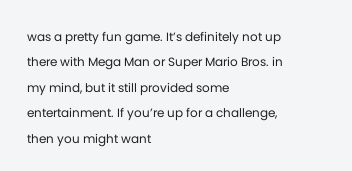was a pretty fun game. It’s definitely not up there with Mega Man or Super Mario Bros. in my mind, but it still provided some entertainment. If you’re up for a challenge, then you might want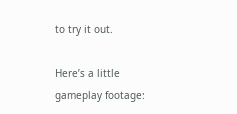to try it out.

Here’s a little gameplay footage: